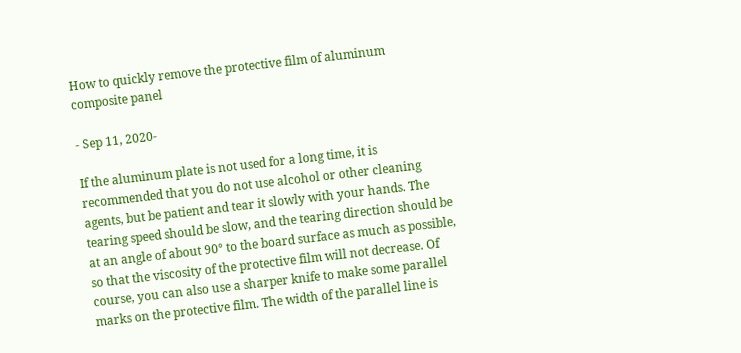How to quickly remove the protective film of aluminum composite panel

- Sep 11, 2020-

If the aluminum plate is not used for a long time, it is recommended that you do not use alcohol or other cleaning agents, but be patient and tear it slowly with your hands. The tearing speed should be slow, and the tearing direction should be at an angle of about 90° to the board surface as much as possible, so that the viscosity of the protective film will not decrease. Of course, you can also use a sharper knife to make some parallel marks on the protective film. The width of the parallel line is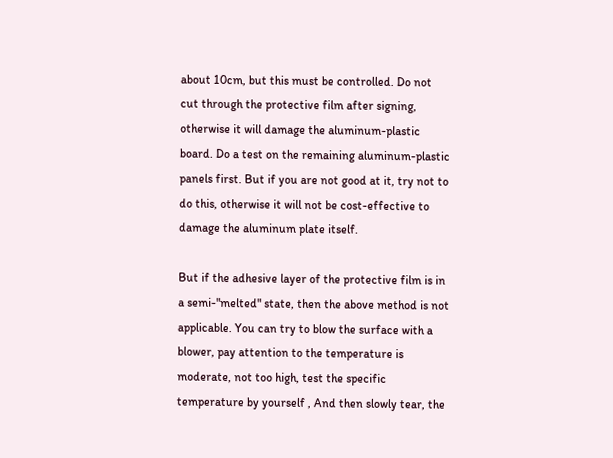about 10cm, but this must be controlled. Do not cut through the protective film after signing, otherwise it will damage the aluminum-plastic board. Do a test on the remaining aluminum-plastic panels first. But if you are not good at it, try not to do this, otherwise it will not be cost-effective to damage the aluminum plate itself.

But if the adhesive layer of the protective film is in a semi-"melted" state, then the above method is not applicable. You can try to blow the surface with a blower, pay attention to the temperature is moderate, not too high, test the specific temperature by yourself , And then slowly tear, the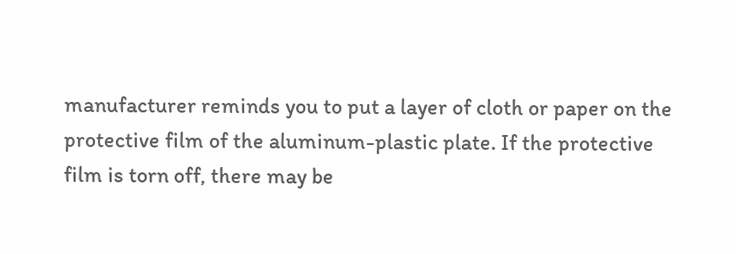manufacturer reminds you to put a layer of cloth or paper on the protective film of the aluminum-plastic plate. If the protective film is torn off, there may be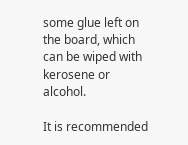some glue left on the board, which can be wiped with kerosene or alcohol.

It is recommended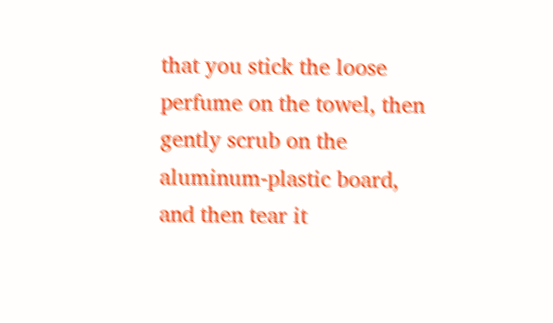that you stick the loose perfume on the towel, then gently scrub on the aluminum-plastic board, and then tear it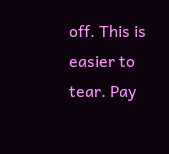off. This is easier to tear. Pay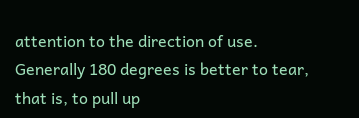attention to the direction of use. Generally 180 degrees is better to tear, that is, to pull up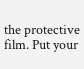the protective film. Put your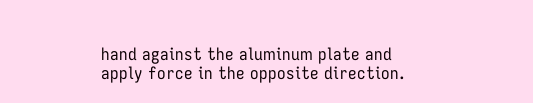hand against the aluminum plate and apply force in the opposite direction.